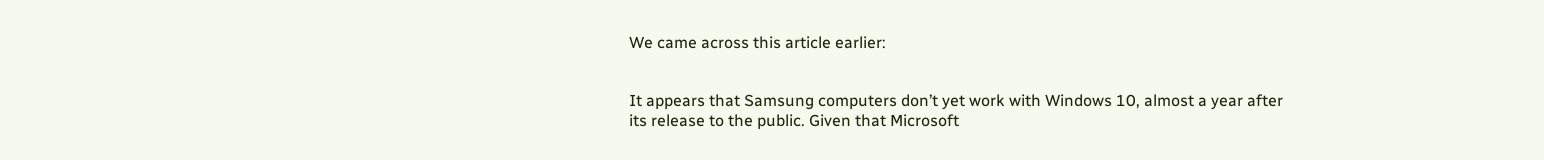We came across this article earlier:


It appears that Samsung computers don’t yet work with Windows 10, almost a year after its release to the public. Given that Microsoft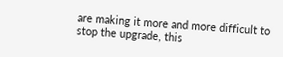are making it more and more difficult to stop the upgrade, this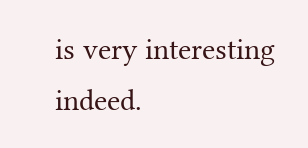is very interesting indeed.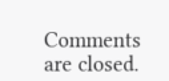Comments are closed.